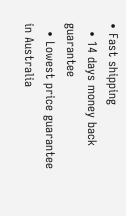• Fast shipping
  • 14 days money back guarantee
  • Lowest price guarantee in Australia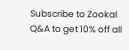Subscribe to Zookal Q&A to get 10% off all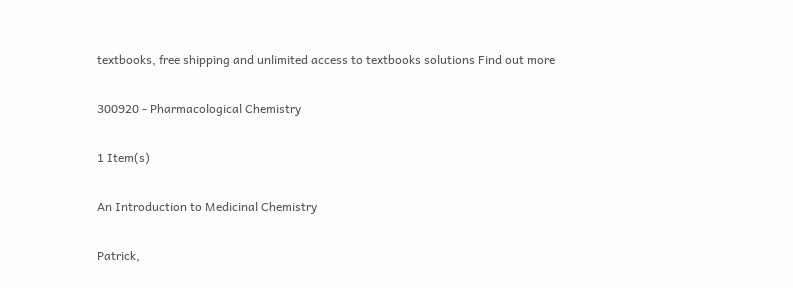textbooks, free shipping and unlimited access to textbooks solutions Find out more

300920 - Pharmacological Chemistry

1 Item(s)

An Introduction to Medicinal Chemistry

Patrick,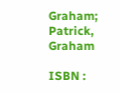Graham; Patrick, Graham

ISBN :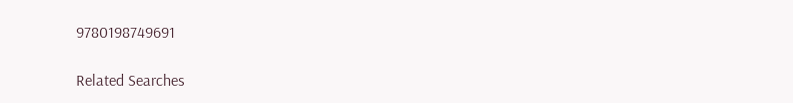9780198749691

Related Searches